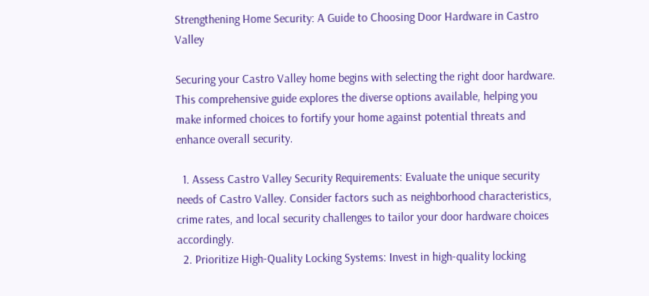Strengthening Home Security: A Guide to Choosing Door Hardware in Castro Valley

Securing your Castro Valley home begins with selecting the right door hardware. This comprehensive guide explores the diverse options available, helping you make informed choices to fortify your home against potential threats and enhance overall security.

  1. Assess Castro Valley Security Requirements: Evaluate the unique security needs of Castro Valley. Consider factors such as neighborhood characteristics, crime rates, and local security challenges to tailor your door hardware choices accordingly.
  2. Prioritize High-Quality Locking Systems: Invest in high-quality locking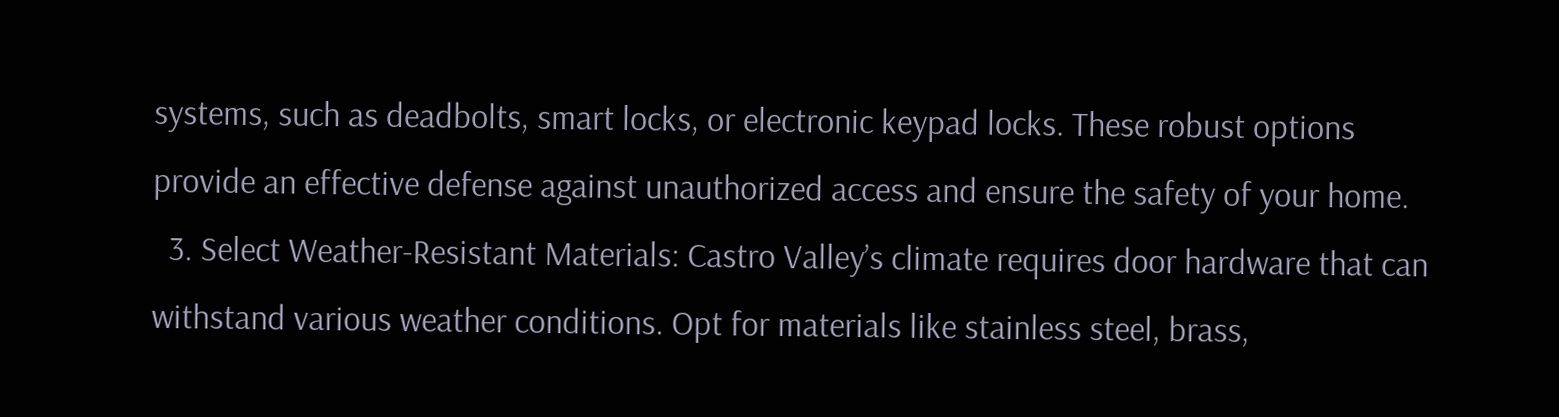systems, such as deadbolts, smart locks, or electronic keypad locks. These robust options provide an effective defense against unauthorized access and ensure the safety of your home.
  3. Select Weather-Resistant Materials: Castro Valley’s climate requires door hardware that can withstand various weather conditions. Opt for materials like stainless steel, brass,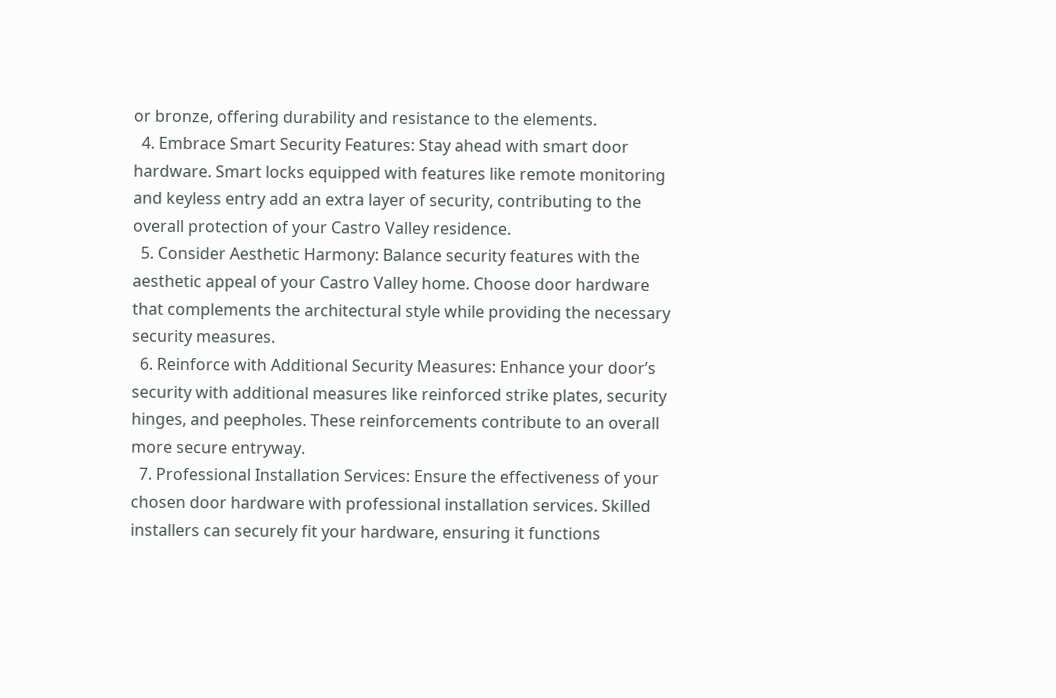or bronze, offering durability and resistance to the elements.
  4. Embrace Smart Security Features: Stay ahead with smart door hardware. Smart locks equipped with features like remote monitoring and keyless entry add an extra layer of security, contributing to the overall protection of your Castro Valley residence.
  5. Consider Aesthetic Harmony: Balance security features with the aesthetic appeal of your Castro Valley home. Choose door hardware that complements the architectural style while providing the necessary security measures.
  6. Reinforce with Additional Security Measures: Enhance your door’s security with additional measures like reinforced strike plates, security hinges, and peepholes. These reinforcements contribute to an overall more secure entryway.
  7. Professional Installation Services: Ensure the effectiveness of your chosen door hardware with professional installation services. Skilled installers can securely fit your hardware, ensuring it functions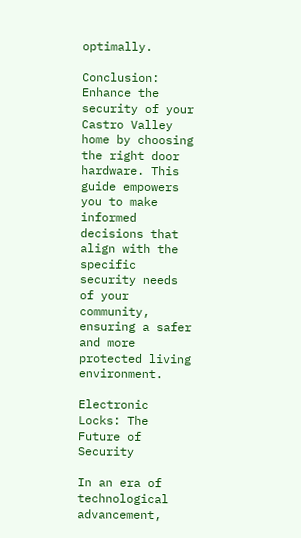optimally.

Conclusion: Enhance the security of your Castro Valley home by choosing the right door hardware. This guide empowers you to make informed decisions that align with the specific security needs of your community, ensuring a safer and more protected living environment.

Electronic Locks: The Future of Security

In an era of technological advancement,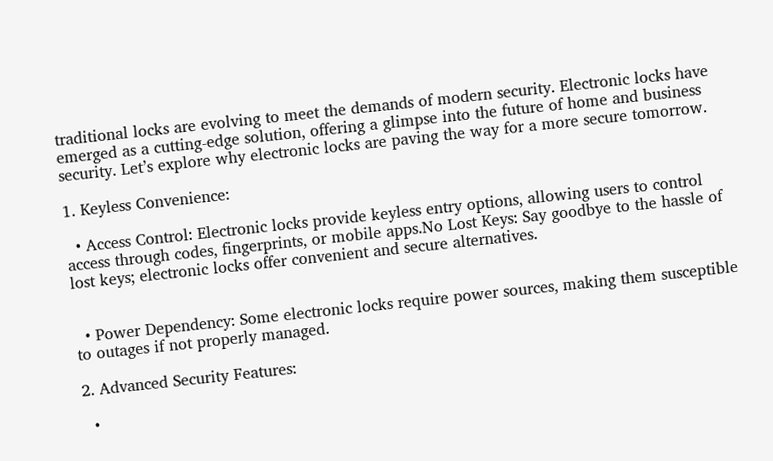traditional locks are evolving to meet the demands of modern security. Electronic locks have emerged as a cutting-edge solution, offering a glimpse into the future of home and business security. Let’s explore why electronic locks are paving the way for a more secure tomorrow.

1. Keyless Convenience:

  • Access Control: Electronic locks provide keyless entry options, allowing users to control access through codes, fingerprints, or mobile apps.No Lost Keys: Say goodbye to the hassle of lost keys; electronic locks offer convenient and secure alternatives.


  • Power Dependency: Some electronic locks require power sources, making them susceptible to outages if not properly managed.

2. Advanced Security Features:

  •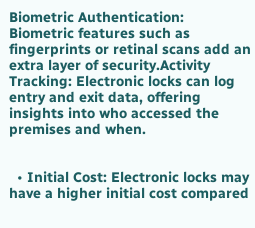Biometric Authentication: Biometric features such as fingerprints or retinal scans add an extra layer of security.Activity Tracking: Electronic locks can log entry and exit data, offering insights into who accessed the premises and when.


  • Initial Cost: Electronic locks may have a higher initial cost compared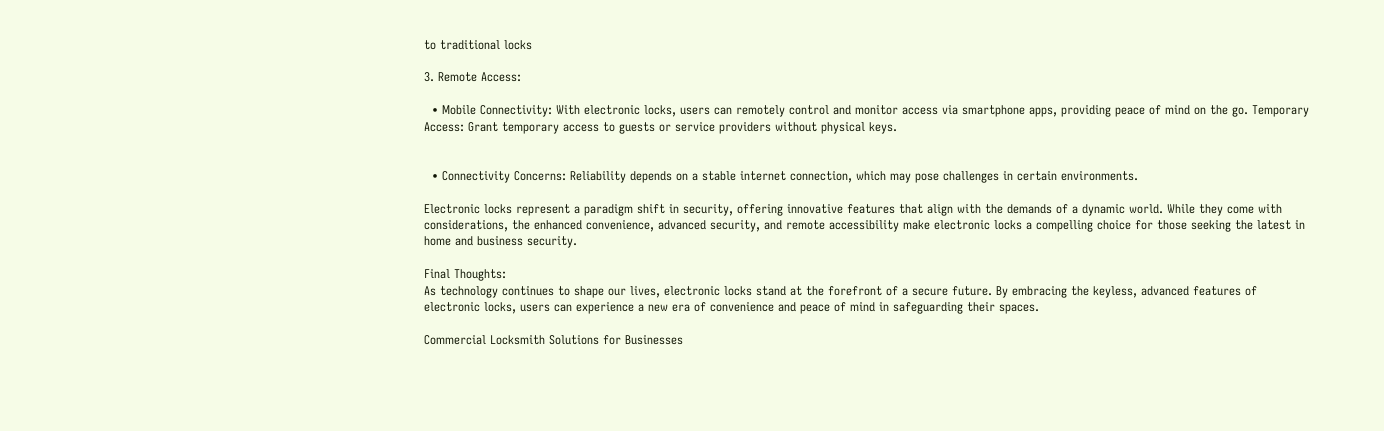to traditional locks

3. Remote Access:

  • Mobile Connectivity: With electronic locks, users can remotely control and monitor access via smartphone apps, providing peace of mind on the go. Temporary Access: Grant temporary access to guests or service providers without physical keys.


  • Connectivity Concerns: Reliability depends on a stable internet connection, which may pose challenges in certain environments.

Electronic locks represent a paradigm shift in security, offering innovative features that align with the demands of a dynamic world. While they come with considerations, the enhanced convenience, advanced security, and remote accessibility make electronic locks a compelling choice for those seeking the latest in home and business security.

Final Thoughts:
As technology continues to shape our lives, electronic locks stand at the forefront of a secure future. By embracing the keyless, advanced features of electronic locks, users can experience a new era of convenience and peace of mind in safeguarding their spaces.

Commercial Locksmith Solutions for Businesses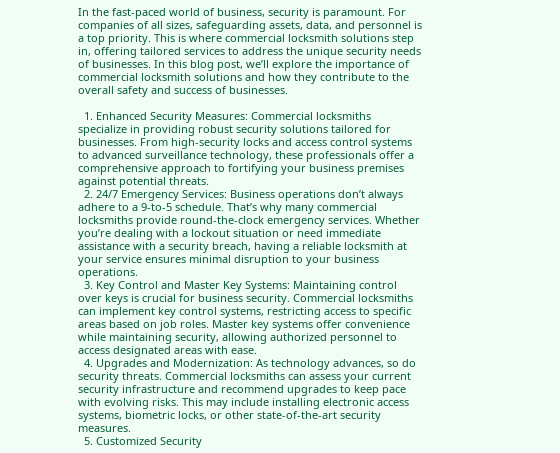In the fast-paced world of business, security is paramount. For companies of all sizes, safeguarding assets, data, and personnel is a top priority. This is where commercial locksmith solutions step in, offering tailored services to address the unique security needs of businesses. In this blog post, we’ll explore the importance of commercial locksmith solutions and how they contribute to the overall safety and success of businesses.

  1. Enhanced Security Measures: Commercial locksmiths specialize in providing robust security solutions tailored for businesses. From high-security locks and access control systems to advanced surveillance technology, these professionals offer a comprehensive approach to fortifying your business premises against potential threats.
  2. 24/7 Emergency Services: Business operations don’t always adhere to a 9-to-5 schedule. That’s why many commercial locksmiths provide round-the-clock emergency services. Whether you’re dealing with a lockout situation or need immediate assistance with a security breach, having a reliable locksmith at your service ensures minimal disruption to your business operations.
  3. Key Control and Master Key Systems: Maintaining control over keys is crucial for business security. Commercial locksmiths can implement key control systems, restricting access to specific areas based on job roles. Master key systems offer convenience while maintaining security, allowing authorized personnel to access designated areas with ease.
  4. Upgrades and Modernization: As technology advances, so do security threats. Commercial locksmiths can assess your current security infrastructure and recommend upgrades to keep pace with evolving risks. This may include installing electronic access systems, biometric locks, or other state-of-the-art security measures.
  5. Customized Security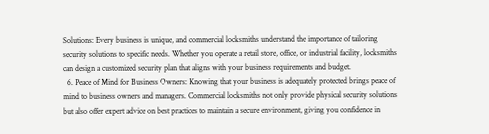Solutions: Every business is unique, and commercial locksmiths understand the importance of tailoring security solutions to specific needs. Whether you operate a retail store, office, or industrial facility, locksmiths can design a customized security plan that aligns with your business requirements and budget.
  6. Peace of Mind for Business Owners: Knowing that your business is adequately protected brings peace of mind to business owners and managers. Commercial locksmiths not only provide physical security solutions but also offer expert advice on best practices to maintain a secure environment, giving you confidence in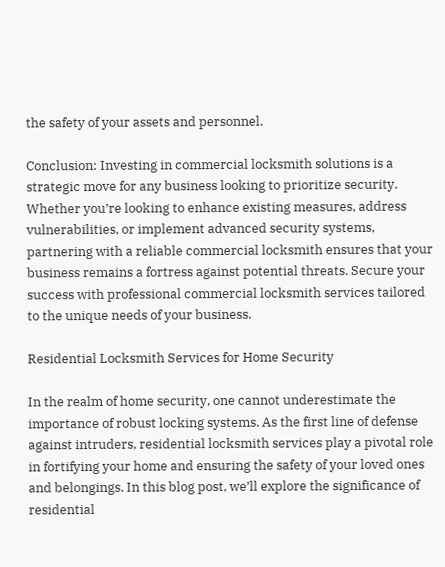the safety of your assets and personnel.

Conclusion: Investing in commercial locksmith solutions is a strategic move for any business looking to prioritize security. Whether you’re looking to enhance existing measures, address vulnerabilities, or implement advanced security systems, partnering with a reliable commercial locksmith ensures that your business remains a fortress against potential threats. Secure your success with professional commercial locksmith services tailored to the unique needs of your business.

Residential Locksmith Services for Home Security

In the realm of home security, one cannot underestimate the importance of robust locking systems. As the first line of defense against intruders, residential locksmith services play a pivotal role in fortifying your home and ensuring the safety of your loved ones and belongings. In this blog post, we’ll explore the significance of residential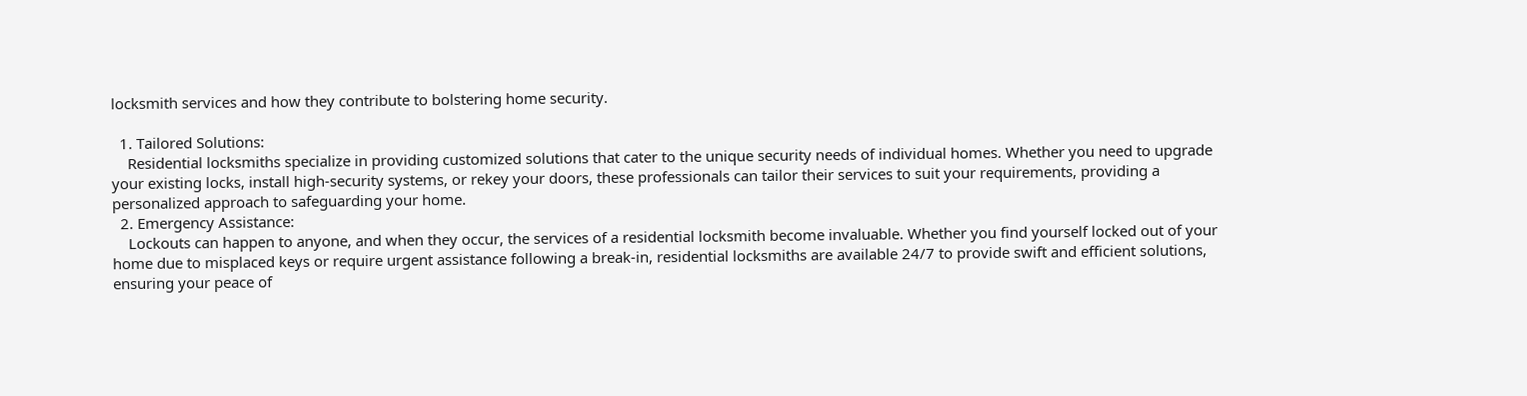locksmith services and how they contribute to bolstering home security.

  1. Tailored Solutions:
    Residential locksmiths specialize in providing customized solutions that cater to the unique security needs of individual homes. Whether you need to upgrade your existing locks, install high-security systems, or rekey your doors, these professionals can tailor their services to suit your requirements, providing a personalized approach to safeguarding your home.
  2. Emergency Assistance:
    Lockouts can happen to anyone, and when they occur, the services of a residential locksmith become invaluable. Whether you find yourself locked out of your home due to misplaced keys or require urgent assistance following a break-in, residential locksmiths are available 24/7 to provide swift and efficient solutions, ensuring your peace of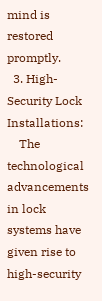mind is restored promptly.
  3. High-Security Lock Installations:
    The technological advancements in lock systems have given rise to high-security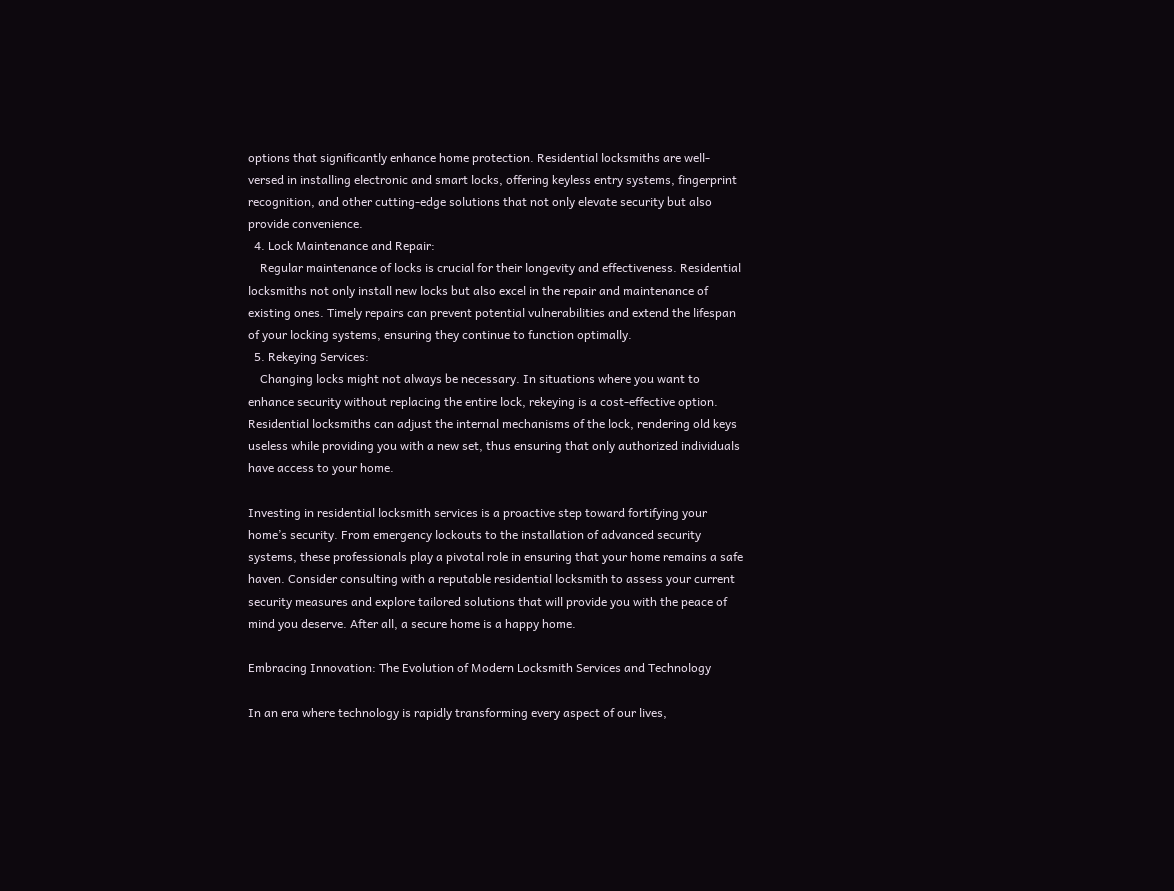options that significantly enhance home protection. Residential locksmiths are well-versed in installing electronic and smart locks, offering keyless entry systems, fingerprint recognition, and other cutting-edge solutions that not only elevate security but also provide convenience.
  4. Lock Maintenance and Repair:
    Regular maintenance of locks is crucial for their longevity and effectiveness. Residential locksmiths not only install new locks but also excel in the repair and maintenance of existing ones. Timely repairs can prevent potential vulnerabilities and extend the lifespan of your locking systems, ensuring they continue to function optimally.
  5. Rekeying Services:
    Changing locks might not always be necessary. In situations where you want to enhance security without replacing the entire lock, rekeying is a cost-effective option. Residential locksmiths can adjust the internal mechanisms of the lock, rendering old keys useless while providing you with a new set, thus ensuring that only authorized individuals have access to your home.

Investing in residential locksmith services is a proactive step toward fortifying your home’s security. From emergency lockouts to the installation of advanced security systems, these professionals play a pivotal role in ensuring that your home remains a safe haven. Consider consulting with a reputable residential locksmith to assess your current security measures and explore tailored solutions that will provide you with the peace of mind you deserve. After all, a secure home is a happy home.

Embracing Innovation: The Evolution of Modern Locksmith Services and Technology

In an era where technology is rapidly transforming every aspect of our lives,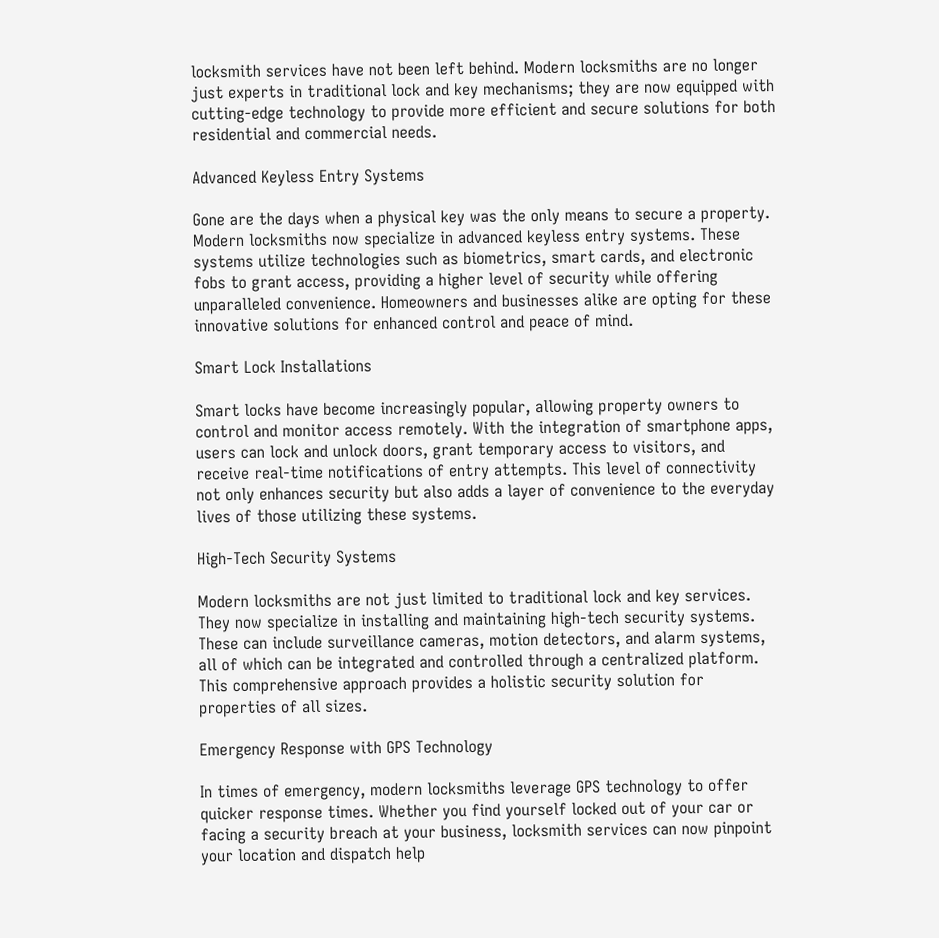locksmith services have not been left behind. Modern locksmiths are no longer just experts in traditional lock and key mechanisms; they are now equipped with cutting-edge technology to provide more efficient and secure solutions for both residential and commercial needs.

Advanced Keyless Entry Systems

Gone are the days when a physical key was the only means to secure a property. Modern locksmiths now specialize in advanced keyless entry systems. These systems utilize technologies such as biometrics, smart cards, and electronic fobs to grant access, providing a higher level of security while offering unparalleled convenience. Homeowners and businesses alike are opting for these innovative solutions for enhanced control and peace of mind.

Smart Lock Installations

Smart locks have become increasingly popular, allowing property owners to control and monitor access remotely. With the integration of smartphone apps, users can lock and unlock doors, grant temporary access to visitors, and receive real-time notifications of entry attempts. This level of connectivity not only enhances security but also adds a layer of convenience to the everyday lives of those utilizing these systems.

High-Tech Security Systems

Modern locksmiths are not just limited to traditional lock and key services. They now specialize in installing and maintaining high-tech security systems. These can include surveillance cameras, motion detectors, and alarm systems, all of which can be integrated and controlled through a centralized platform. This comprehensive approach provides a holistic security solution for properties of all sizes.

Emergency Response with GPS Technology

In times of emergency, modern locksmiths leverage GPS technology to offer quicker response times. Whether you find yourself locked out of your car or facing a security breach at your business, locksmith services can now pinpoint your location and dispatch help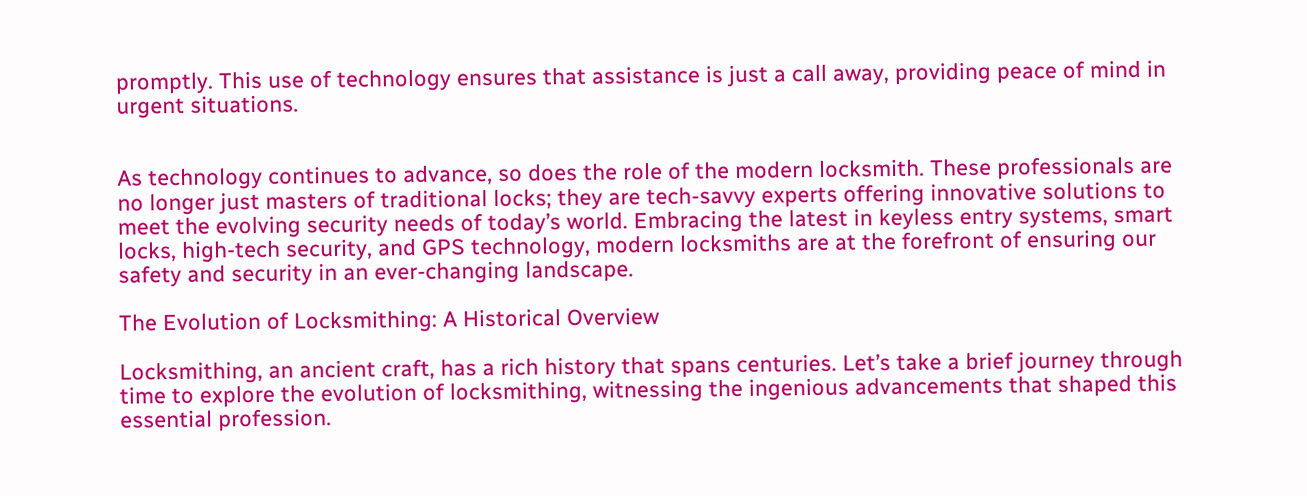promptly. This use of technology ensures that assistance is just a call away, providing peace of mind in urgent situations.


As technology continues to advance, so does the role of the modern locksmith. These professionals are no longer just masters of traditional locks; they are tech-savvy experts offering innovative solutions to meet the evolving security needs of today’s world. Embracing the latest in keyless entry systems, smart locks, high-tech security, and GPS technology, modern locksmiths are at the forefront of ensuring our safety and security in an ever-changing landscape.

The Evolution of Locksmithing: A Historical Overview

Locksmithing, an ancient craft, has a rich history that spans centuries. Let’s take a brief journey through time to explore the evolution of locksmithing, witnessing the ingenious advancements that shaped this essential profession.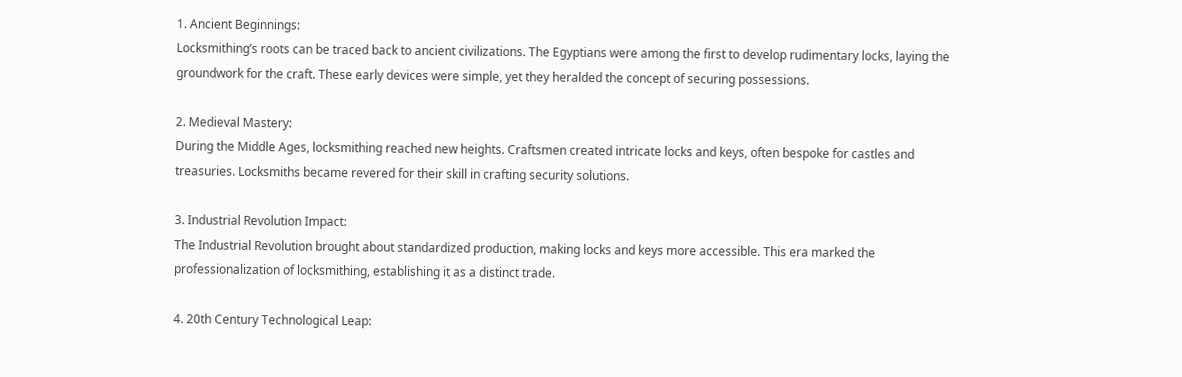1. Ancient Beginnings:
Locksmithing’s roots can be traced back to ancient civilizations. The Egyptians were among the first to develop rudimentary locks, laying the groundwork for the craft. These early devices were simple, yet they heralded the concept of securing possessions.

2. Medieval Mastery:
During the Middle Ages, locksmithing reached new heights. Craftsmen created intricate locks and keys, often bespoke for castles and treasuries. Locksmiths became revered for their skill in crafting security solutions.

3. Industrial Revolution Impact:
The Industrial Revolution brought about standardized production, making locks and keys more accessible. This era marked the professionalization of locksmithing, establishing it as a distinct trade.

4. 20th Century Technological Leap: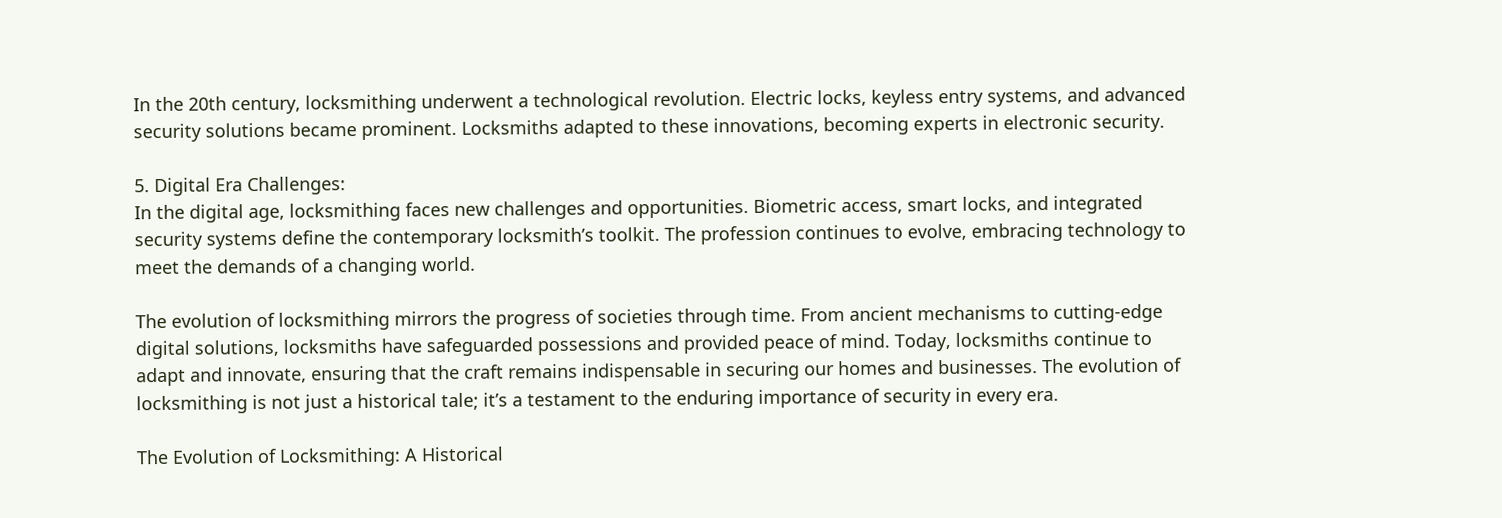In the 20th century, locksmithing underwent a technological revolution. Electric locks, keyless entry systems, and advanced security solutions became prominent. Locksmiths adapted to these innovations, becoming experts in electronic security.

5. Digital Era Challenges:
In the digital age, locksmithing faces new challenges and opportunities. Biometric access, smart locks, and integrated security systems define the contemporary locksmith’s toolkit. The profession continues to evolve, embracing technology to meet the demands of a changing world.

The evolution of locksmithing mirrors the progress of societies through time. From ancient mechanisms to cutting-edge digital solutions, locksmiths have safeguarded possessions and provided peace of mind. Today, locksmiths continue to adapt and innovate, ensuring that the craft remains indispensable in securing our homes and businesses. The evolution of locksmithing is not just a historical tale; it’s a testament to the enduring importance of security in every era.

The Evolution of Locksmithing: A Historical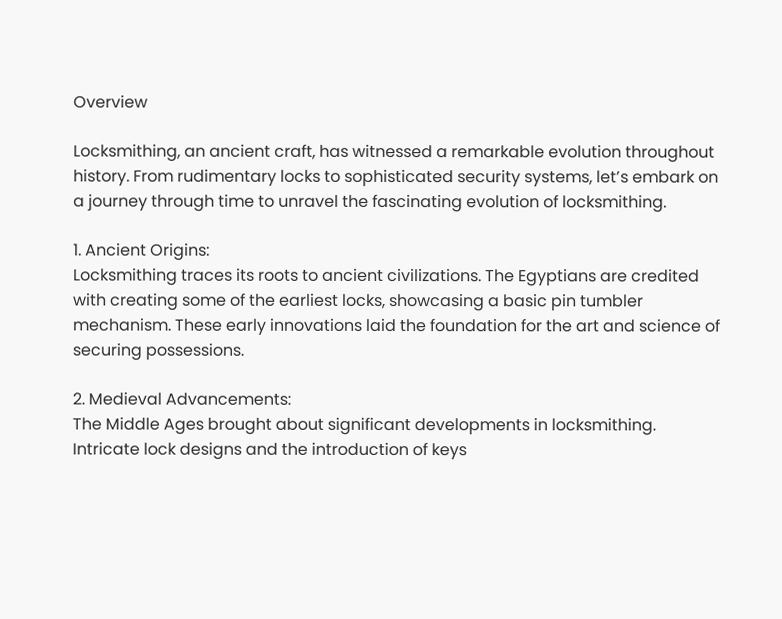Overview

Locksmithing, an ancient craft, has witnessed a remarkable evolution throughout history. From rudimentary locks to sophisticated security systems, let’s embark on a journey through time to unravel the fascinating evolution of locksmithing.

1. Ancient Origins:
Locksmithing traces its roots to ancient civilizations. The Egyptians are credited with creating some of the earliest locks, showcasing a basic pin tumbler mechanism. These early innovations laid the foundation for the art and science of securing possessions.

2. Medieval Advancements:
The Middle Ages brought about significant developments in locksmithing. Intricate lock designs and the introduction of keys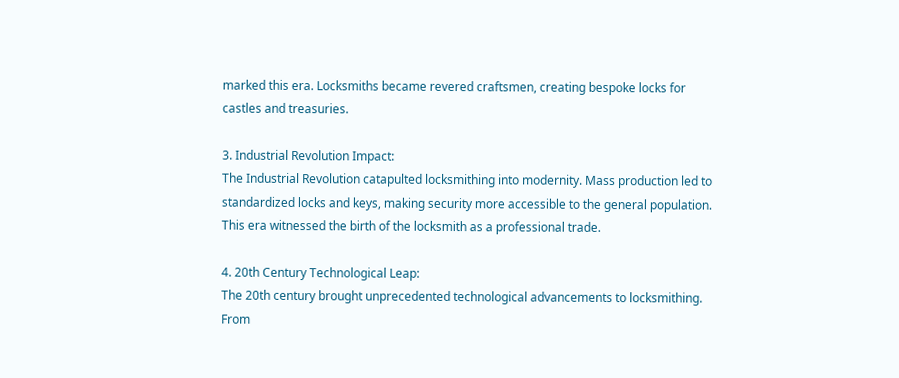marked this era. Locksmiths became revered craftsmen, creating bespoke locks for castles and treasuries.

3. Industrial Revolution Impact:
The Industrial Revolution catapulted locksmithing into modernity. Mass production led to standardized locks and keys, making security more accessible to the general population. This era witnessed the birth of the locksmith as a professional trade.

4. 20th Century Technological Leap:
The 20th century brought unprecedented technological advancements to locksmithing. From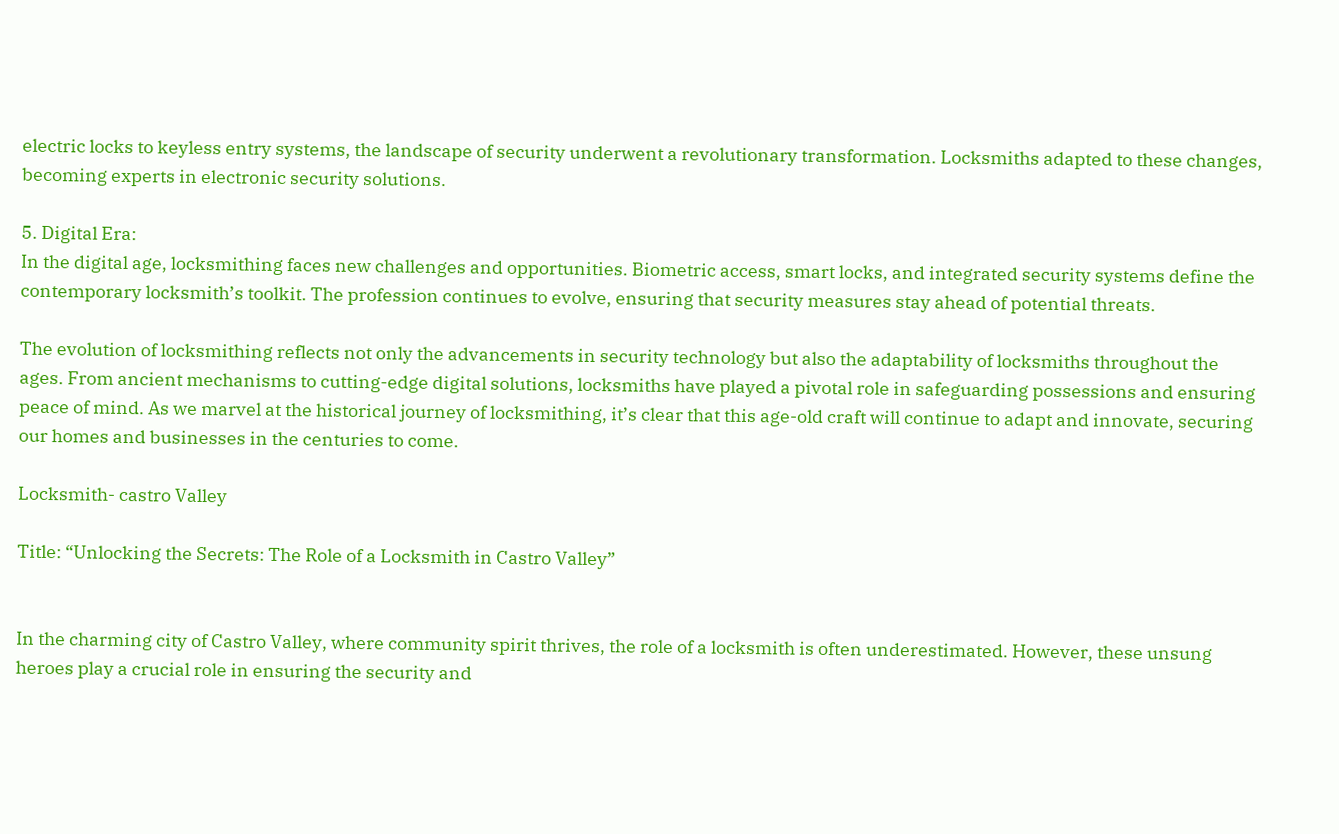electric locks to keyless entry systems, the landscape of security underwent a revolutionary transformation. Locksmiths adapted to these changes, becoming experts in electronic security solutions.

5. Digital Era:
In the digital age, locksmithing faces new challenges and opportunities. Biometric access, smart locks, and integrated security systems define the contemporary locksmith’s toolkit. The profession continues to evolve, ensuring that security measures stay ahead of potential threats.

The evolution of locksmithing reflects not only the advancements in security technology but also the adaptability of locksmiths throughout the ages. From ancient mechanisms to cutting-edge digital solutions, locksmiths have played a pivotal role in safeguarding possessions and ensuring peace of mind. As we marvel at the historical journey of locksmithing, it’s clear that this age-old craft will continue to adapt and innovate, securing our homes and businesses in the centuries to come.

Locksmith- castro Valley

Title: “Unlocking the Secrets: The Role of a Locksmith in Castro Valley”


In the charming city of Castro Valley, where community spirit thrives, the role of a locksmith is often underestimated. However, these unsung heroes play a crucial role in ensuring the security and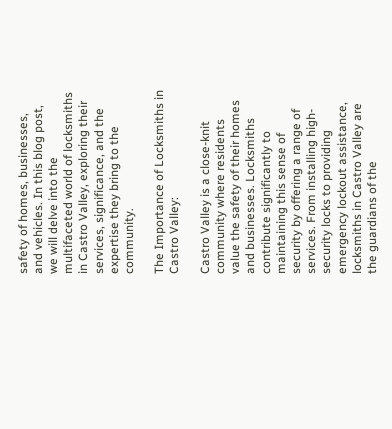safety of homes, businesses, and vehicles. In this blog post, we will delve into the multifaceted world of locksmiths in Castro Valley, exploring their services, significance, and the expertise they bring to the community.

The Importance of Locksmiths in Castro Valley:

Castro Valley is a close-knit community where residents value the safety of their homes and businesses. Locksmiths contribute significantly to maintaining this sense of security by offering a range of services. From installing high-security locks to providing emergency lockout assistance, locksmiths in Castro Valley are the guardians of the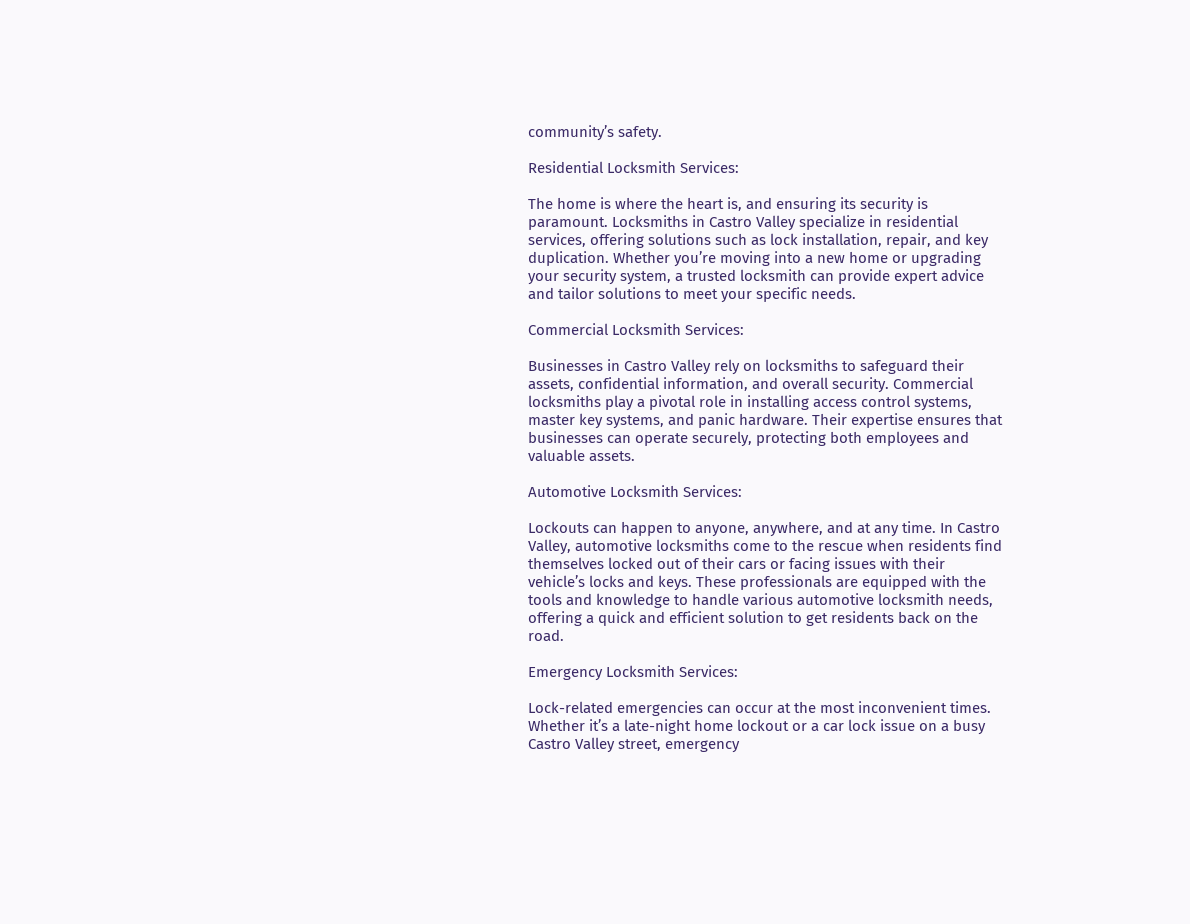community’s safety.

Residential Locksmith Services:

The home is where the heart is, and ensuring its security is paramount. Locksmiths in Castro Valley specialize in residential services, offering solutions such as lock installation, repair, and key duplication. Whether you’re moving into a new home or upgrading your security system, a trusted locksmith can provide expert advice and tailor solutions to meet your specific needs.

Commercial Locksmith Services:

Businesses in Castro Valley rely on locksmiths to safeguard their assets, confidential information, and overall security. Commercial locksmiths play a pivotal role in installing access control systems, master key systems, and panic hardware. Their expertise ensures that businesses can operate securely, protecting both employees and valuable assets.

Automotive Locksmith Services:

Lockouts can happen to anyone, anywhere, and at any time. In Castro Valley, automotive locksmiths come to the rescue when residents find themselves locked out of their cars or facing issues with their vehicle’s locks and keys. These professionals are equipped with the tools and knowledge to handle various automotive locksmith needs, offering a quick and efficient solution to get residents back on the road.

Emergency Locksmith Services:

Lock-related emergencies can occur at the most inconvenient times. Whether it’s a late-night home lockout or a car lock issue on a busy Castro Valley street, emergency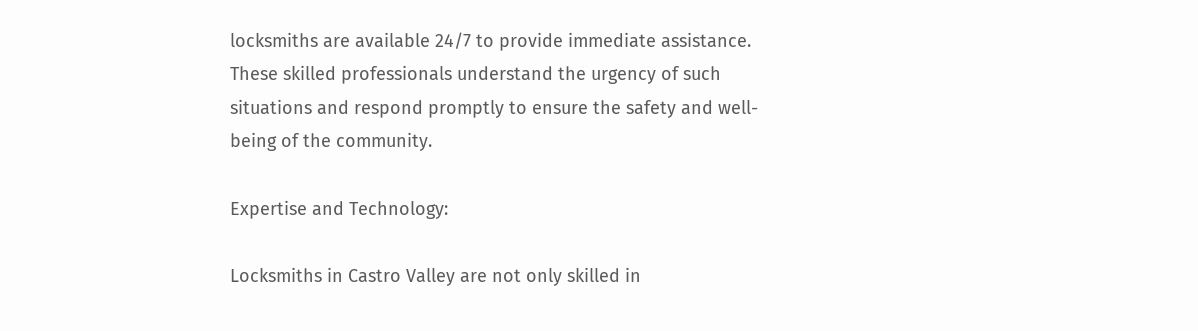locksmiths are available 24/7 to provide immediate assistance. These skilled professionals understand the urgency of such situations and respond promptly to ensure the safety and well-being of the community.

Expertise and Technology:

Locksmiths in Castro Valley are not only skilled in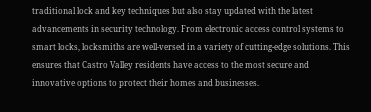traditional lock and key techniques but also stay updated with the latest advancements in security technology. From electronic access control systems to smart locks, locksmiths are well-versed in a variety of cutting-edge solutions. This ensures that Castro Valley residents have access to the most secure and innovative options to protect their homes and businesses.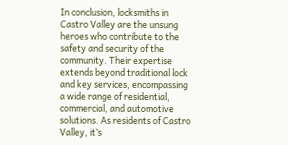In conclusion, locksmiths in Castro Valley are the unsung heroes who contribute to the safety and security of the community. Their expertise extends beyond traditional lock and key services, encompassing a wide range of residential, commercial, and automotive solutions. As residents of Castro Valley, it’s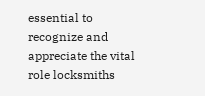essential to recognize and appreciate the vital role locksmiths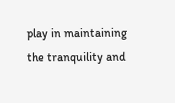play in maintaining the tranquility and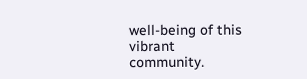well-being of this vibrant community.